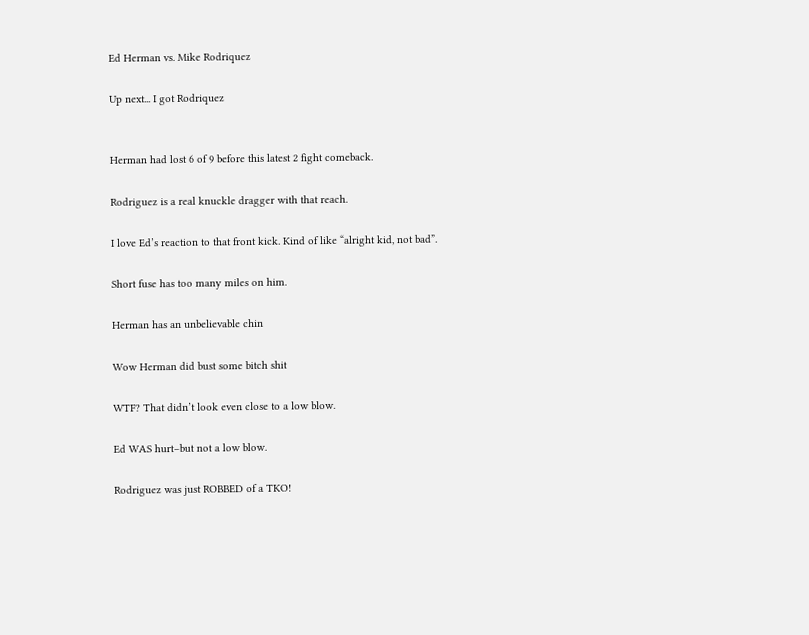Ed Herman vs. Mike Rodriquez

Up next... I got Rodriquez


Herman had lost 6 of 9 before this latest 2 fight comeback.

Rodriguez is a real knuckle dragger with that reach.

I love Ed’s reaction to that front kick. Kind of like “alright kid, not bad”.

Short fuse has too many miles on him.

Herman has an unbelievable chin

Wow Herman did bust some bitch shit

WTF? That didn’t look even close to a low blow.

Ed WAS hurt–but not a low blow.

Rodriguez was just ROBBED of a TKO!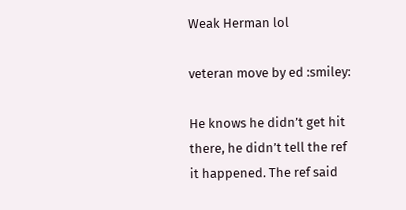Weak Herman lol

veteran move by ed :smiley:

He knows he didn’t get hit there, he didn’t tell the ref it happened. The ref said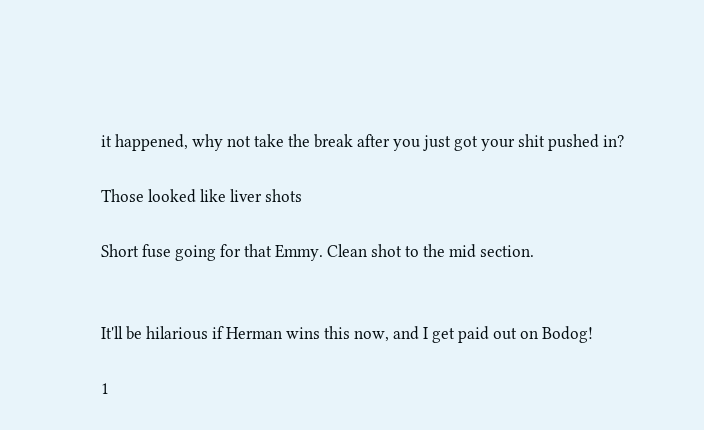it happened, why not take the break after you just got your shit pushed in?

Those looked like liver shots

Short fuse going for that Emmy. Clean shot to the mid section.


It'll be hilarious if Herman wins this now, and I get paid out on Bodog!

1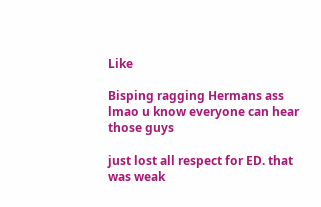Like

Bisping ragging Hermans ass lmao u know everyone can hear those guys

just lost all respect for ED. that was weak